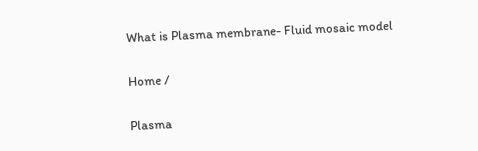What is Plasma membrane- Fluid mosaic model

Home /

Plasma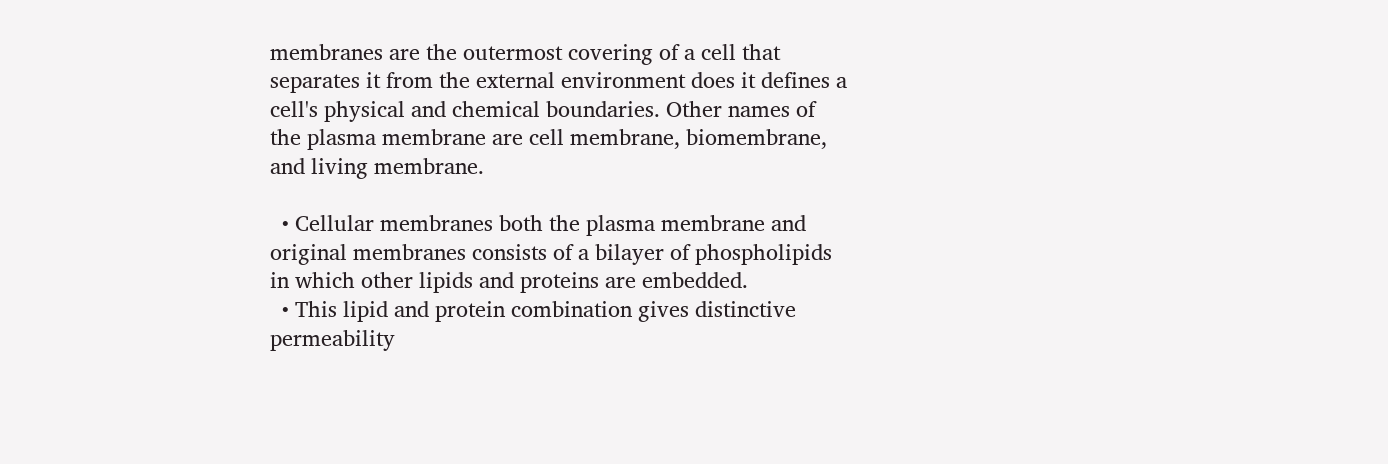membranes are the outermost covering of a cell that separates it from the external environment does it defines a cell's physical and chemical boundaries. Other names of the plasma membrane are cell membrane, biomembrane, and living membrane.

  • Cellular membranes both the plasma membrane and original membranes consists of a bilayer of phospholipids in which other lipids and proteins are embedded.
  • This lipid and protein combination gives distinctive permeability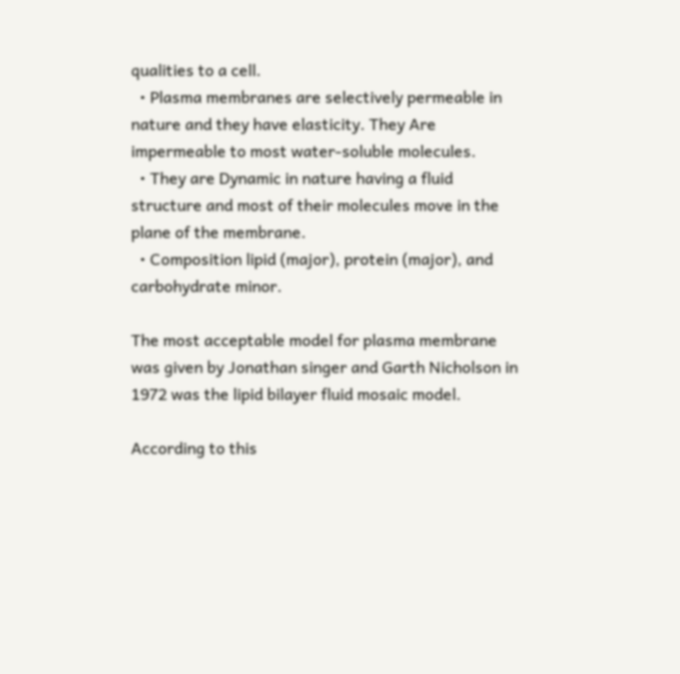qualities to a cell.
  • Plasma membranes are selectively permeable in nature and they have elasticity. They Are impermeable to most water-soluble molecules.
  • They are Dynamic in nature having a fluid structure and most of their molecules move in the plane of the membrane.
  • Composition lipid (major), protein (major), and carbohydrate minor.

The most acceptable model for plasma membrane was given by Jonathan singer and Garth Nicholson in 1972 was the lipid bilayer fluid mosaic model.

According to this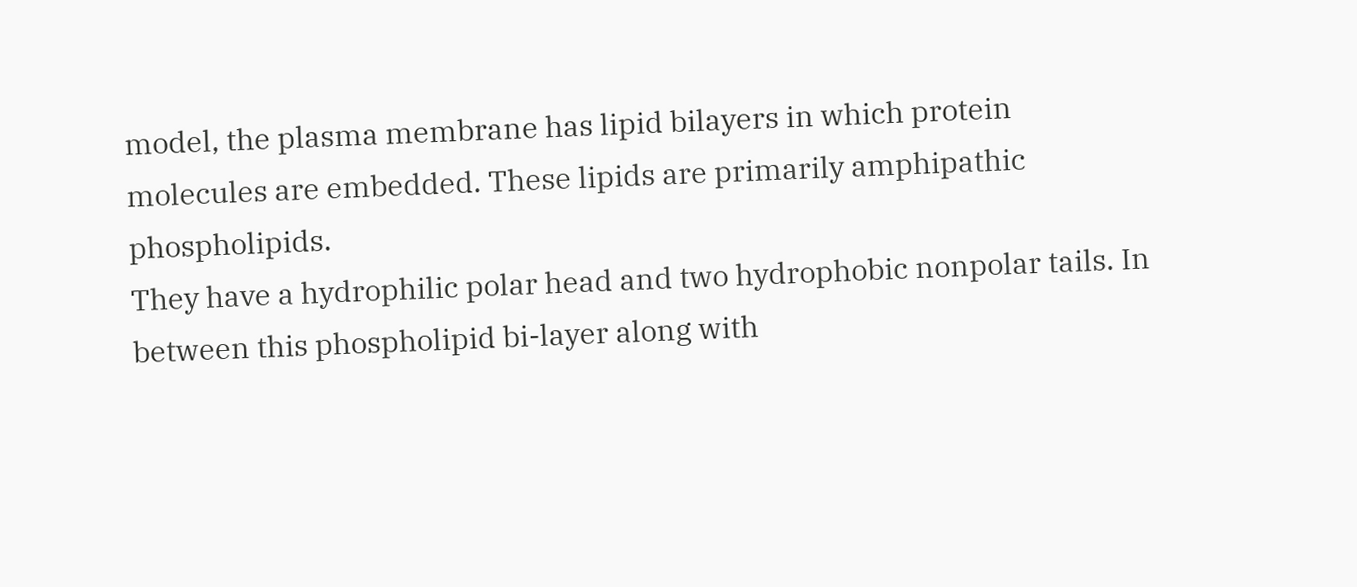model, the plasma membrane has lipid bilayers in which protein molecules are embedded. These lipids are primarily amphipathic phospholipids.
They have a hydrophilic polar head and two hydrophobic nonpolar tails. In between this phospholipid bi-layer along with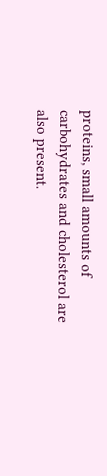proteins, small amounts of carbohydrates and cholesterol are also present.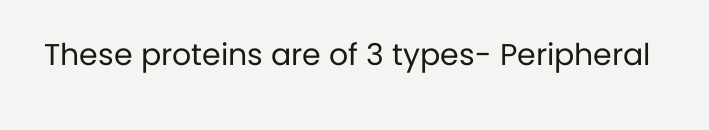These proteins are of 3 types- Peripheral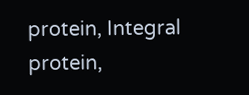protein, Integral protein,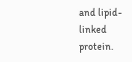and lipid-linked protein.